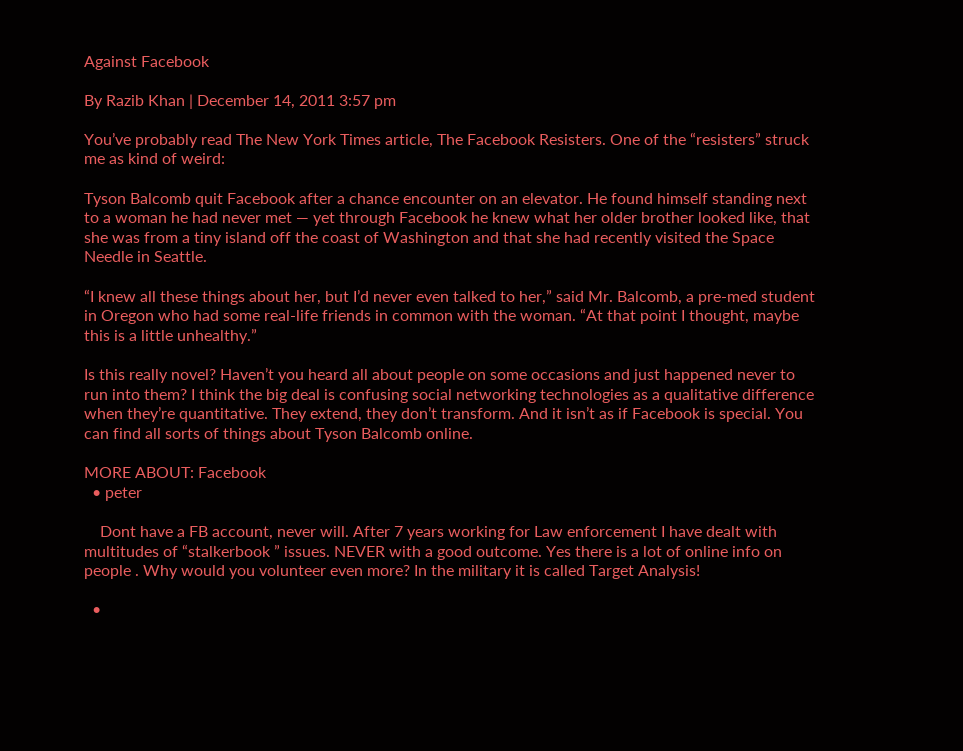Against Facebook

By Razib Khan | December 14, 2011 3:57 pm

You’ve probably read The New York Times article, The Facebook Resisters. One of the “resisters” struck me as kind of weird:

Tyson Balcomb quit Facebook after a chance encounter on an elevator. He found himself standing next to a woman he had never met — yet through Facebook he knew what her older brother looked like, that she was from a tiny island off the coast of Washington and that she had recently visited the Space Needle in Seattle.

“I knew all these things about her, but I’d never even talked to her,” said Mr. Balcomb, a pre-med student in Oregon who had some real-life friends in common with the woman. “At that point I thought, maybe this is a little unhealthy.”

Is this really novel? Haven’t you heard all about people on some occasions and just happened never to run into them? I think the big deal is confusing social networking technologies as a qualitative difference when they’re quantitative. They extend, they don’t transform. And it isn’t as if Facebook is special. You can find all sorts of things about Tyson Balcomb online.

MORE ABOUT: Facebook
  • peter

    Dont have a FB account, never will. After 7 years working for Law enforcement I have dealt with multitudes of “stalkerbook ” issues. NEVER with a good outcome. Yes there is a lot of online info on people . Why would you volunteer even more? In the military it is called Target Analysis!

  •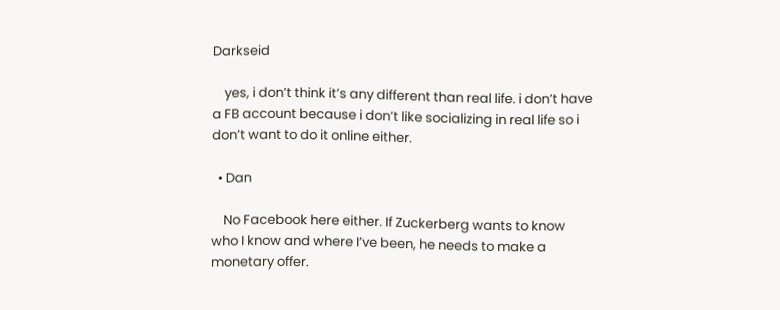Darkseid

    yes, i don’t think it’s any different than real life. i don’t have a FB account because i don’t like socializing in real life so i don’t want to do it online either.

  • Dan

    No Facebook here either. If Zuckerberg wants to know who I know and where I’ve been, he needs to make a monetary offer.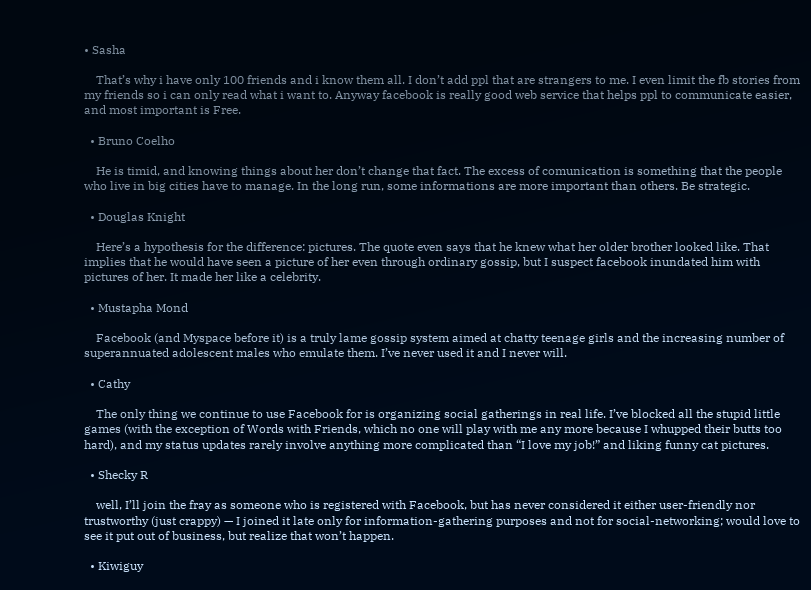• Sasha

    That’s why i have only 100 friends and i know them all. I don’t add ppl that are strangers to me. I even limit the fb stories from my friends so i can only read what i want to. Anyway facebook is really good web service that helps ppl to communicate easier, and most important is Free.

  • Bruno Coelho

    He is timid, and knowing things about her don’t change that fact. The excess of comunication is something that the people who live in big cities have to manage. In the long run, some informations are more important than others. Be strategic.

  • Douglas Knight

    Here’s a hypothesis for the difference: pictures. The quote even says that he knew what her older brother looked like. That implies that he would have seen a picture of her even through ordinary gossip, but I suspect facebook inundated him with pictures of her. It made her like a celebrity.

  • Mustapha Mond

    Facebook (and Myspace before it) is a truly lame gossip system aimed at chatty teenage girls and the increasing number of superannuated adolescent males who emulate them. I’ve never used it and I never will.

  • Cathy

    The only thing we continue to use Facebook for is organizing social gatherings in real life. I’ve blocked all the stupid little games (with the exception of Words with Friends, which no one will play with me any more because I whupped their butts too hard), and my status updates rarely involve anything more complicated than “I love my job!” and liking funny cat pictures.

  • Shecky R

    well, I’ll join the fray as someone who is registered with Facebook, but has never considered it either user-friendly nor trustworthy (just crappy) — I joined it late only for information-gathering purposes and not for social-networking; would love to see it put out of business, but realize that won’t happen.

  • Kiwiguy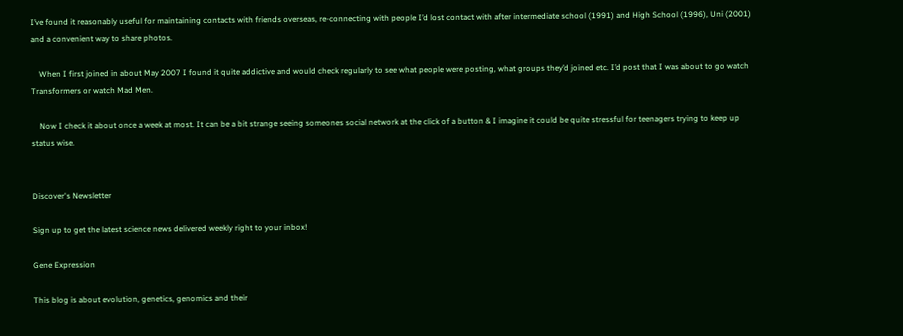I’ve found it reasonably useful for maintaining contacts with friends overseas, re-connecting with people I’d lost contact with after intermediate school (1991) and High School (1996), Uni (2001) and a convenient way to share photos.

    When I first joined in about May 2007 I found it quite addictive and would check regularly to see what people were posting, what groups they’d joined etc. I’d post that I was about to go watch Transformers or watch Mad Men.

    Now I check it about once a week at most. It can be a bit strange seeing someones social network at the click of a button & I imagine it could be quite stressful for teenagers trying to keep up status wise.


Discover's Newsletter

Sign up to get the latest science news delivered weekly right to your inbox!

Gene Expression

This blog is about evolution, genetics, genomics and their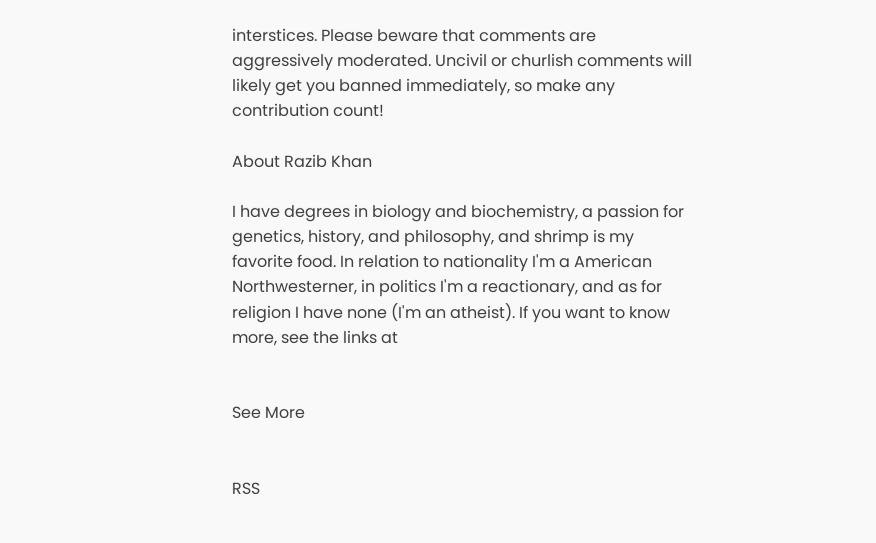interstices. Please beware that comments are aggressively moderated. Uncivil or churlish comments will likely get you banned immediately, so make any contribution count!

About Razib Khan

I have degrees in biology and biochemistry, a passion for genetics, history, and philosophy, and shrimp is my favorite food. In relation to nationality I'm a American Northwesterner, in politics I'm a reactionary, and as for religion I have none (I'm an atheist). If you want to know more, see the links at


See More


RSS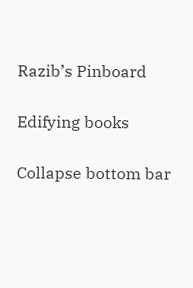Razib’s Pinboard

Edifying books

Collapse bottom bar